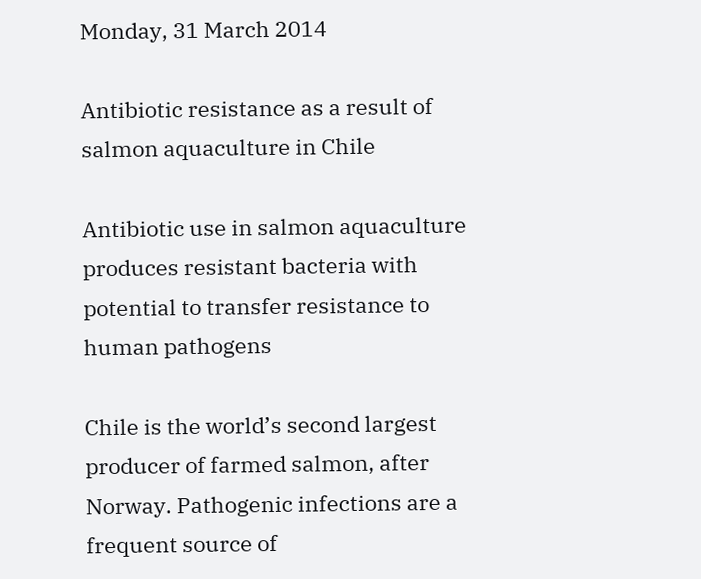Monday, 31 March 2014

Antibiotic resistance as a result of salmon aquaculture in Chile

Antibiotic use in salmon aquaculture produces resistant bacteria with potential to transfer resistance to human pathogens

Chile is the world’s second largest producer of farmed salmon, after Norway. Pathogenic infections are a frequent source of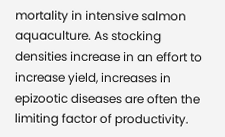mortality in intensive salmon aquaculture. As stocking densities increase in an effort to increase yield, increases in epizootic diseases are often the limiting factor of productivity.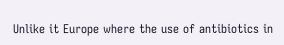Unlike it Europe where the use of antibiotics in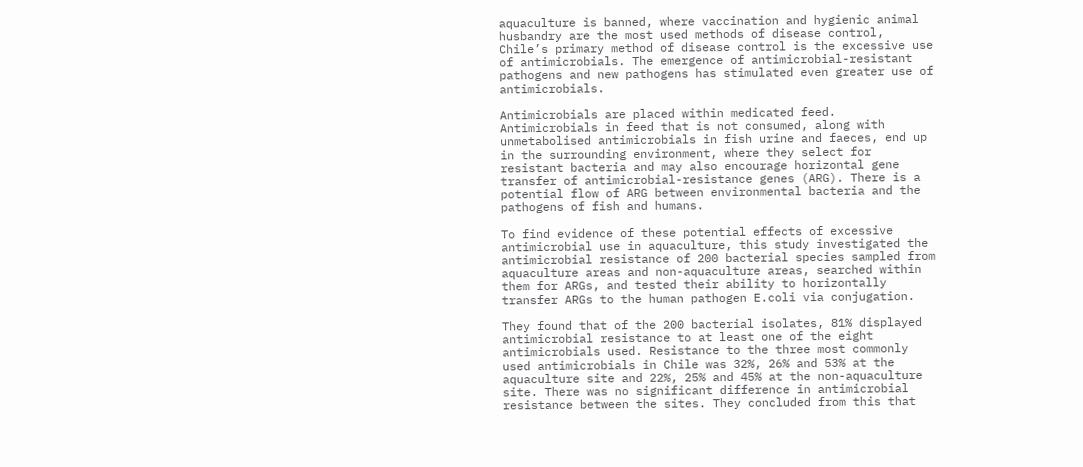aquaculture is banned, where vaccination and hygienic animal husbandry are the most used methods of disease control, Chile’s primary method of disease control is the excessive use of antimicrobials. The emergence of antimicrobial-resistant pathogens and new pathogens has stimulated even greater use of antimicrobials.

Antimicrobials are placed within medicated feed. Antimicrobials in feed that is not consumed, along with unmetabolised antimicrobials in fish urine and faeces, end up in the surrounding environment, where they select for resistant bacteria and may also encourage horizontal gene transfer of antimicrobial-resistance genes (ARG). There is a potential flow of ARG between environmental bacteria and the pathogens of fish and humans.

To find evidence of these potential effects of excessive antimicrobial use in aquaculture, this study investigated the antimicrobial resistance of 200 bacterial species sampled from aquaculture areas and non-aquaculture areas, searched within them for ARGs, and tested their ability to horizontally transfer ARGs to the human pathogen E.coli via conjugation.

They found that of the 200 bacterial isolates, 81% displayed antimicrobial resistance to at least one of the eight antimicrobials used. Resistance to the three most commonly used antimicrobials in Chile was 32%, 26% and 53% at the aquaculture site and 22%, 25% and 45% at the non-aquaculture site. There was no significant difference in antimicrobial resistance between the sites. They concluded from this that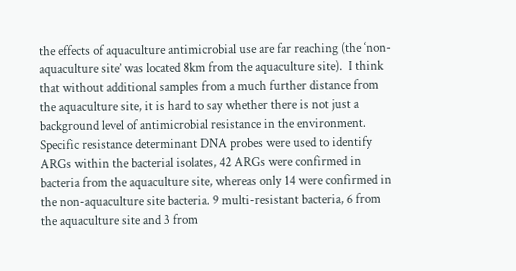the effects of aquaculture antimicrobial use are far reaching (the ‘non-aquaculture site’ was located 8km from the aquaculture site).  I think that without additional samples from a much further distance from the aquaculture site, it is hard to say whether there is not just a background level of antimicrobial resistance in the environment. Specific resistance determinant DNA probes were used to identify ARGs within the bacterial isolates, 42 ARGs were confirmed in bacteria from the aquaculture site, whereas only 14 were confirmed in the non-aquaculture site bacteria. 9 multi-resistant bacteria, 6 from the aquaculture site and 3 from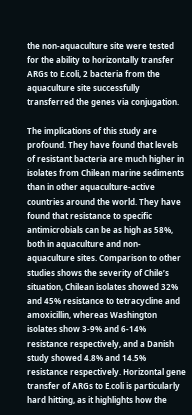the non-aquaculture site were tested for the ability to horizontally transfer ARGs to E.coli, 2 bacteria from the aquaculture site successfully transferred the genes via conjugation.

The implications of this study are profound. They have found that levels of resistant bacteria are much higher in isolates from Chilean marine sediments than in other aquaculture-active countries around the world. They have found that resistance to specific antimicrobials can be as high as 58%, both in aquaculture and non-aquaculture sites. Comparison to other studies shows the severity of Chile’s situation, Chilean isolates showed 32% and 45% resistance to tetracycline and amoxicillin, whereas Washington isolates show 3-9% and 6-14% resistance respectively, and a Danish study showed 4.8% and 14.5% resistance respectively. Horizontal gene transfer of ARGs to E.coli is particularly hard hitting, as it highlights how the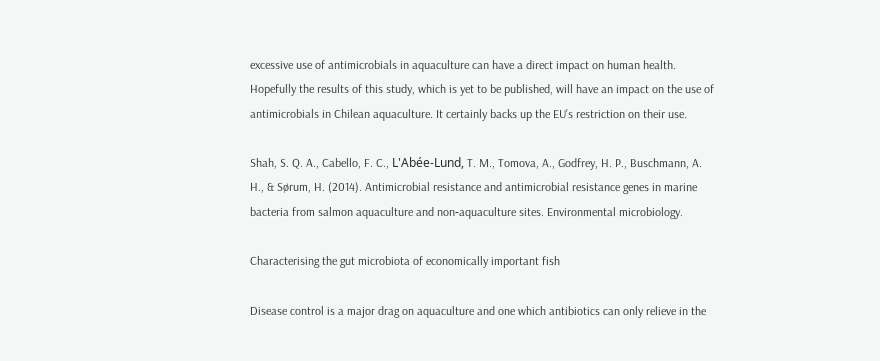excessive use of antimicrobials in aquaculture can have a direct impact on human health. Hopefully the results of this study, which is yet to be published, will have an impact on the use of antimicrobials in Chilean aquaculture. It certainly backs up the EU’s restriction on their use.

Shah, S. Q. A., Cabello, F. C., L'Abée‐Lund, T. M., Tomova, A., Godfrey, H. P., Buschmann, A. H., & Sørum, H. (2014). Antimicrobial resistance and antimicrobial resistance genes in marine bacteria from salmon aquaculture and non‐aquaculture sites. Environmental microbiology.

Characterising the gut microbiota of economically important fish

Disease control is a major drag on aquaculture and one which antibiotics can only relieve in the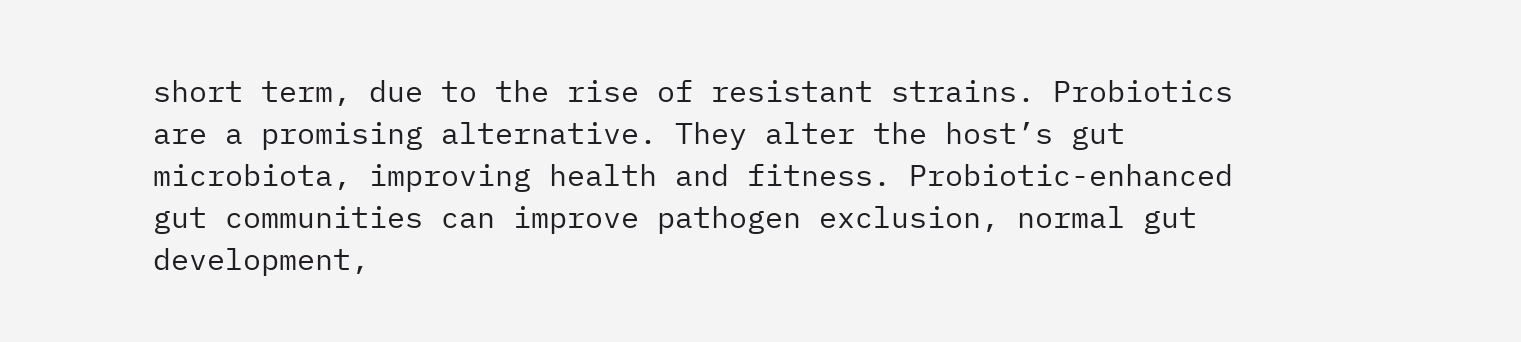short term, due to the rise of resistant strains. Probiotics are a promising alternative. They alter the host’s gut microbiota, improving health and fitness. Probiotic-enhanced gut communities can improve pathogen exclusion, normal gut development,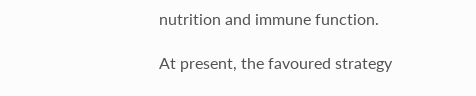nutrition and immune function.

At present, the favoured strategy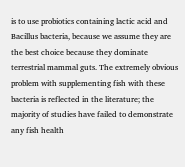is to use probiotics containing lactic acid and Bacillus bacteria, because we assume they are the best choice because they dominate terrestrial mammal guts. The extremely obvious problem with supplementing fish with these bacteria is reflected in the literature; the majority of studies have failed to demonstrate any fish health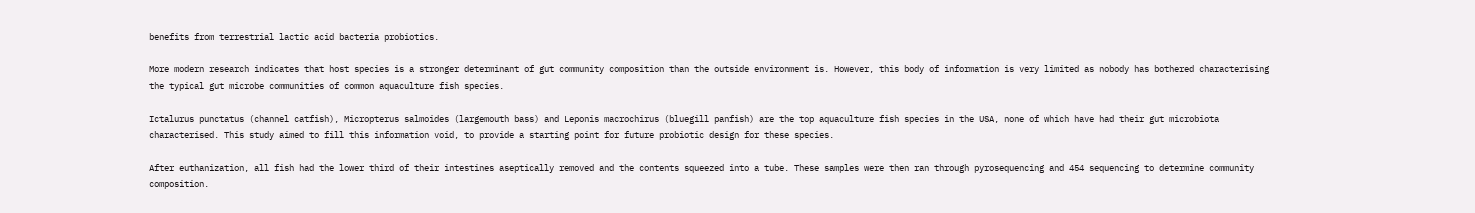benefits from terrestrial lactic acid bacteria probiotics.

More modern research indicates that host species is a stronger determinant of gut community composition than the outside environment is. However, this body of information is very limited as nobody has bothered characterising the typical gut microbe communities of common aquaculture fish species.

Ictalurus punctatus (channel catfish), Micropterus salmoides (largemouth bass) and Leponis macrochirus (bluegill panfish) are the top aquaculture fish species in the USA, none of which have had their gut microbiota characterised. This study aimed to fill this information void, to provide a starting point for future probiotic design for these species.

After euthanization, all fish had the lower third of their intestines aseptically removed and the contents squeezed into a tube. These samples were then ran through pyrosequencing and 454 sequencing to determine community composition.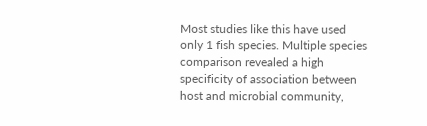Most studies like this have used only 1 fish species. Multiple species comparison revealed a high specificity of association between host and microbial community,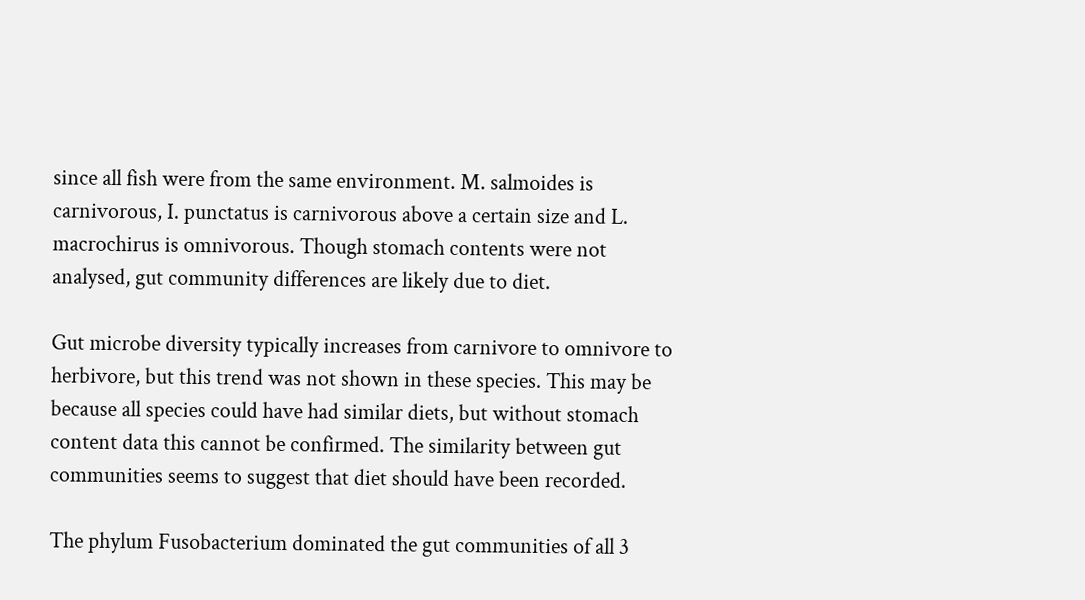since all fish were from the same environment. M. salmoides is carnivorous, I. punctatus is carnivorous above a certain size and L. macrochirus is omnivorous. Though stomach contents were not analysed, gut community differences are likely due to diet.

Gut microbe diversity typically increases from carnivore to omnivore to herbivore, but this trend was not shown in these species. This may be because all species could have had similar diets, but without stomach content data this cannot be confirmed. The similarity between gut communities seems to suggest that diet should have been recorded.

The phylum Fusobacterium dominated the gut communities of all 3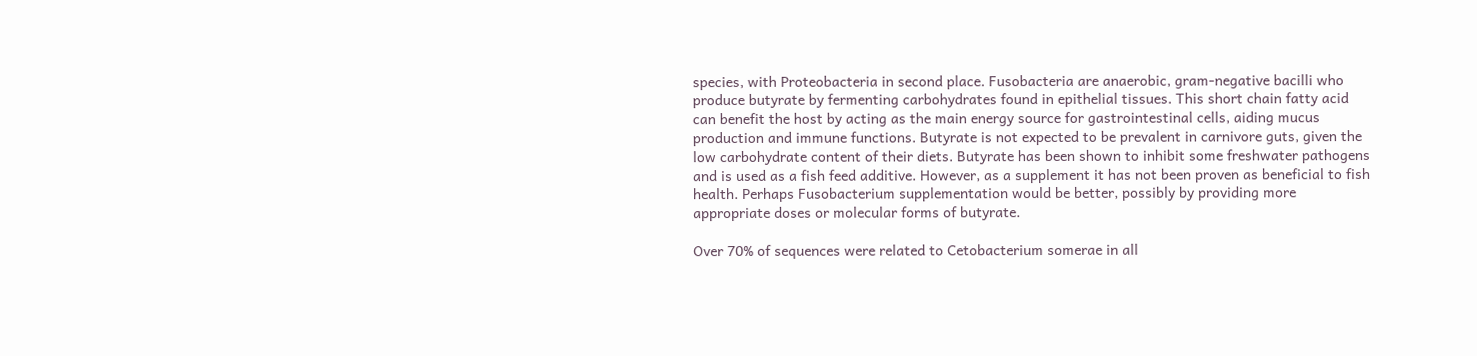species, with Proteobacteria in second place. Fusobacteria are anaerobic, gram-negative bacilli who produce butyrate by fermenting carbohydrates found in epithelial tissues. This short chain fatty acid can benefit the host by acting as the main energy source for gastrointestinal cells, aiding mucus production and immune functions. Butyrate is not expected to be prevalent in carnivore guts, given the low carbohydrate content of their diets. Butyrate has been shown to inhibit some freshwater pathogens and is used as a fish feed additive. However, as a supplement it has not been proven as beneficial to fish health. Perhaps Fusobacterium supplementation would be better, possibly by providing more appropriate doses or molecular forms of butyrate.

Over 70% of sequences were related to Cetobacterium somerae in all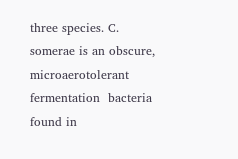three species. C. somerae is an obscure, microaerotolerant  fermentation  bacteria found in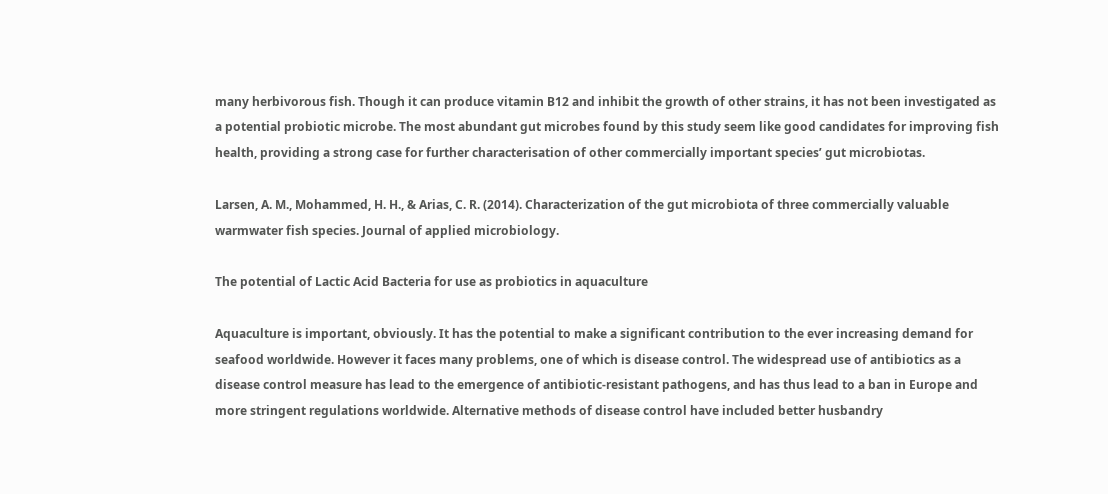many herbivorous fish. Though it can produce vitamin B12 and inhibit the growth of other strains, it has not been investigated as a potential probiotic microbe. The most abundant gut microbes found by this study seem like good candidates for improving fish health, providing a strong case for further characterisation of other commercially important species’ gut microbiotas.

Larsen, A. M., Mohammed, H. H., & Arias, C. R. (2014). Characterization of the gut microbiota of three commercially valuable warmwater fish species. Journal of applied microbiology.

The potential of Lactic Acid Bacteria for use as probiotics in aquaculture

Aquaculture is important, obviously. It has the potential to make a significant contribution to the ever increasing demand for seafood worldwide. However it faces many problems, one of which is disease control. The widespread use of antibiotics as a disease control measure has lead to the emergence of antibiotic-resistant pathogens, and has thus lead to a ban in Europe and more stringent regulations worldwide. Alternative methods of disease control have included better husbandry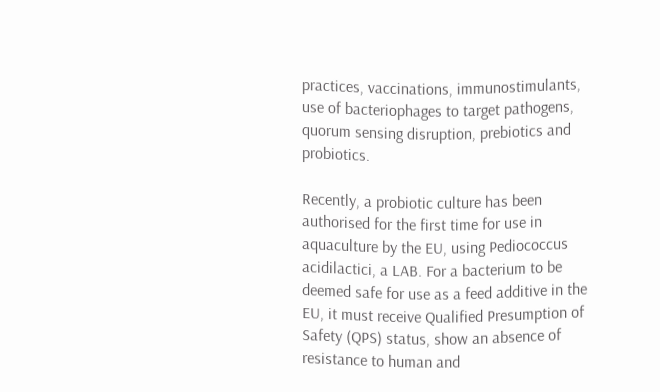practices, vaccinations, immunostimulants, use of bacteriophages to target pathogens, quorum sensing disruption, prebiotics and probiotics.

Recently, a probiotic culture has been authorised for the first time for use in aquaculture by the EU, using Pediococcus acidilactici, a LAB. For a bacterium to be deemed safe for use as a feed additive in the EU, it must receive Qualified Presumption of Safety (QPS) status, show an absence of resistance to human and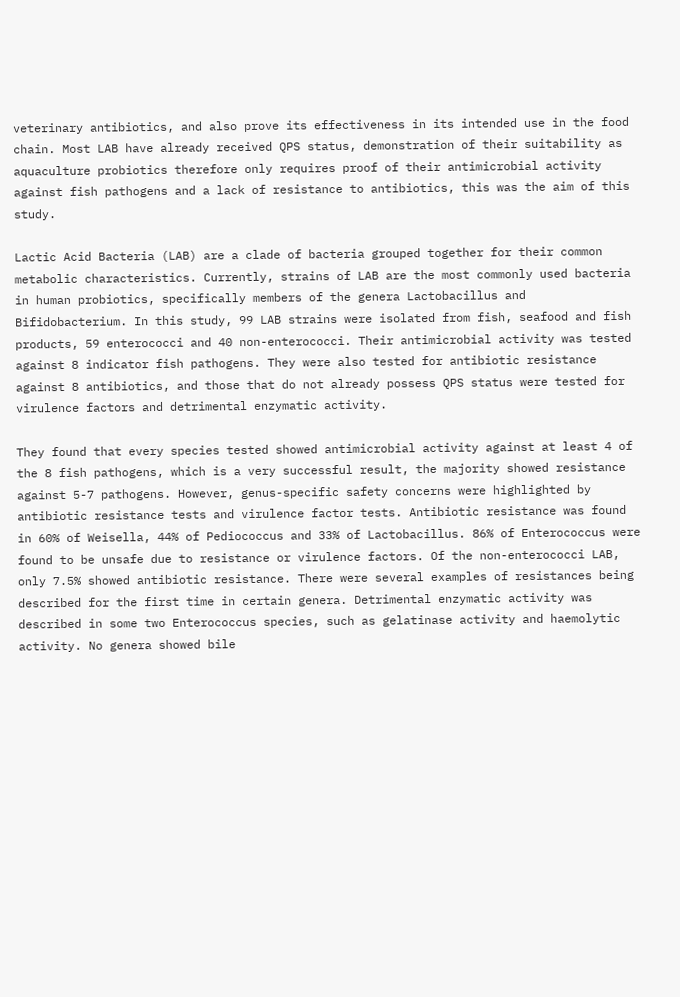veterinary antibiotics, and also prove its effectiveness in its intended use in the food chain. Most LAB have already received QPS status, demonstration of their suitability as aquaculture probiotics therefore only requires proof of their antimicrobial activity against fish pathogens and a lack of resistance to antibiotics, this was the aim of this study.

Lactic Acid Bacteria (LAB) are a clade of bacteria grouped together for their common metabolic characteristics. Currently, strains of LAB are the most commonly used bacteria in human probiotics, specifically members of the genera Lactobacillus and Bifidobacterium. In this study, 99 LAB strains were isolated from fish, seafood and fish products, 59 enterococci and 40 non-enterococci. Their antimicrobial activity was tested against 8 indicator fish pathogens. They were also tested for antibiotic resistance against 8 antibiotics, and those that do not already possess QPS status were tested for virulence factors and detrimental enzymatic activity.

They found that every species tested showed antimicrobial activity against at least 4 of the 8 fish pathogens, which is a very successful result, the majority showed resistance against 5-7 pathogens. However, genus-specific safety concerns were highlighted by antibiotic resistance tests and virulence factor tests. Antibiotic resistance was found in 60% of Weisella, 44% of Pediococcus and 33% of Lactobacillus. 86% of Enterococcus were found to be unsafe due to resistance or virulence factors. Of the non-enterococci LAB, only 7.5% showed antibiotic resistance. There were several examples of resistances being described for the first time in certain genera. Detrimental enzymatic activity was described in some two Enterococcus species, such as gelatinase activity and haemolytic activity. No genera showed bile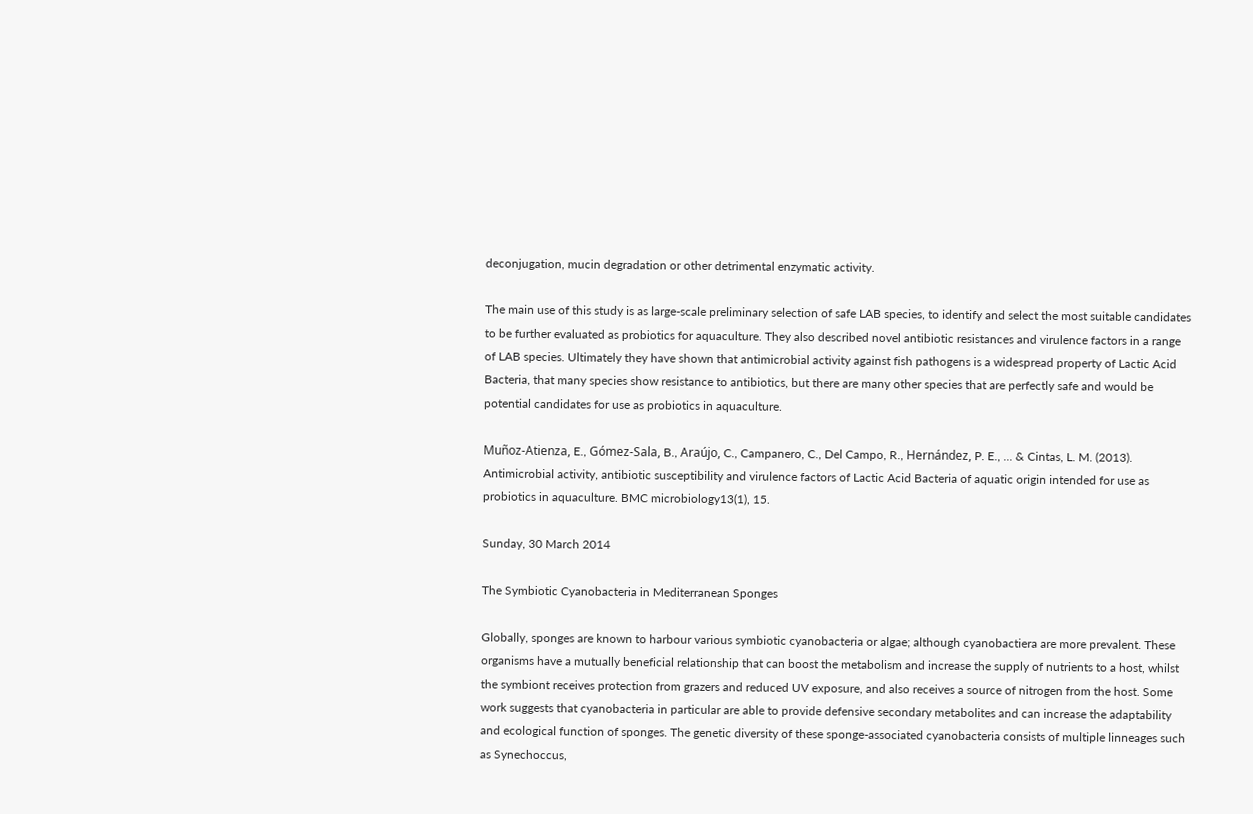deconjugation, mucin degradation or other detrimental enzymatic activity.

The main use of this study is as large-scale preliminary selection of safe LAB species, to identify and select the most suitable candidates to be further evaluated as probiotics for aquaculture. They also described novel antibiotic resistances and virulence factors in a range of LAB species. Ultimately they have shown that antimicrobial activity against fish pathogens is a widespread property of Lactic Acid Bacteria, that many species show resistance to antibiotics, but there are many other species that are perfectly safe and would be potential candidates for use as probiotics in aquaculture.

Muñoz-Atienza, E., Gómez-Sala, B., Araújo, C., Campanero, C., Del Campo, R., Hernández, P. E., ... & Cintas, L. M. (2013). Antimicrobial activity, antibiotic susceptibility and virulence factors of Lactic Acid Bacteria of aquatic origin intended for use as probiotics in aquaculture. BMC microbiology13(1), 15.

Sunday, 30 March 2014

The Symbiotic Cyanobacteria in Mediterranean Sponges

Globally, sponges are known to harbour various symbiotic cyanobacteria or algae; although cyanobactiera are more prevalent. These organisms have a mutually beneficial relationship that can boost the metabolism and increase the supply of nutrients to a host, whilst the symbiont receives protection from grazers and reduced UV exposure, and also receives a source of nitrogen from the host. Some work suggests that cyanobacteria in particular are able to provide defensive secondary metabolites and can increase the adaptability and ecological function of sponges. The genetic diversity of these sponge-associated cyanobacteria consists of multiple linneages such as Synechoccus,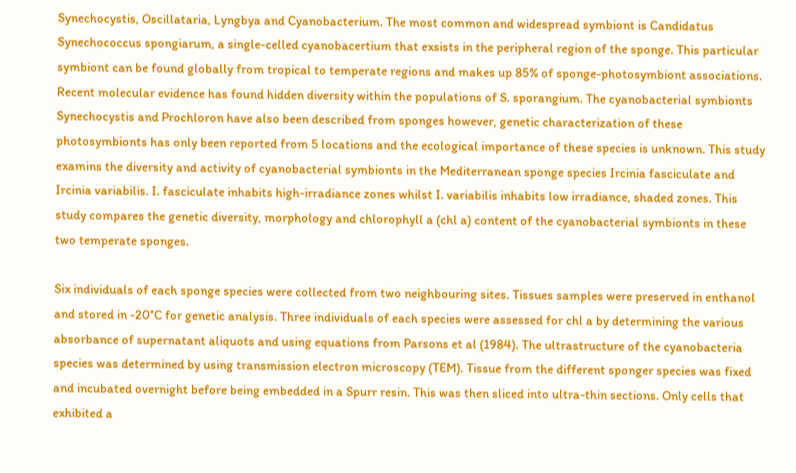Synechocystis, Oscillataria, Lyngbya and Cyanobacterium. The most common and widespread symbiont is Candidatus Synechococcus spongiarum, a single-celled cyanobacertium that exsists in the peripheral region of the sponge. This particular symbiont can be found globally from tropical to temperate regions and makes up 85% of sponge-photosymbiont associations. Recent molecular evidence has found hidden diversity within the populations of S. sporangium. The cyanobacterial symbionts Synechocystis and Prochloron have also been described from sponges however, genetic characterization of these photosymbionts has only been reported from 5 locations and the ecological importance of these species is unknown. This study examins the diversity and activity of cyanobacterial symbionts in the Mediterranean sponge species Ircinia fasciculate and Ircinia variabilis. I. fasciculate inhabits high-irradiance zones whilst I. variabilis inhabits low irradiance, shaded zones. This study compares the genetic diversity, morphology and chlorophyll a (chl a) content of the cyanobacterial symbionts in these two temperate sponges.

Six individuals of each sponge species were collected from two neighbouring sites. Tissues samples were preserved in enthanol and stored in -20°C for genetic analysis. Three individuals of each species were assessed for chl a by determining the various absorbance of supernatant aliquots and using equations from Parsons et al (1984). The ultrastructure of the cyanobacteria species was determined by using transmission electron microscopy (TEM). Tissue from the different sponger species was fixed and incubated overnight before being embedded in a Spurr resin. This was then sliced into ultra-thin sections. Only cells that exhibited a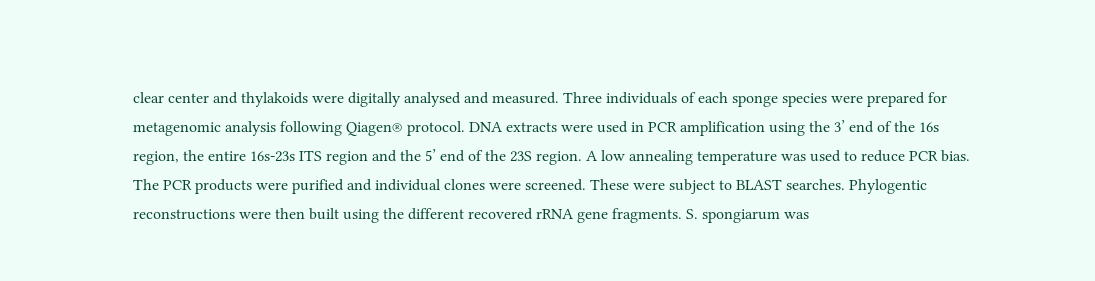clear center and thylakoids were digitally analysed and measured. Three individuals of each sponge species were prepared for metagenomic analysis following Qiagen® protocol. DNA extracts were used in PCR amplification using the 3’ end of the 16s region, the entire 16s-23s ITS region and the 5’ end of the 23S region. A low annealing temperature was used to reduce PCR bias. The PCR products were purified and individual clones were screened. These were subject to BLAST searches. Phylogentic reconstructions were then built using the different recovered rRNA gene fragments. S. spongiarum was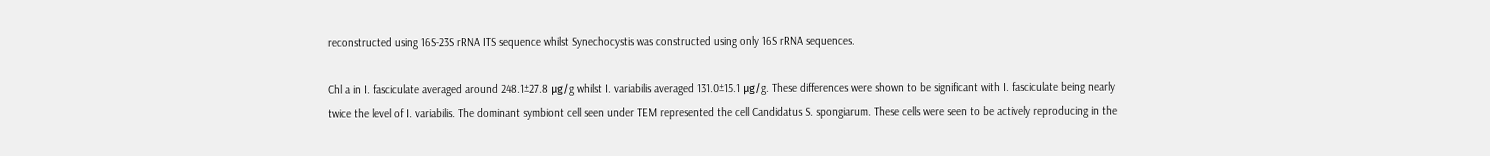reconstructed using 16S-23S rRNA ITS sequence whilst Synechocystis was constructed using only 16S rRNA sequences.

Chl a in I. fasciculate averaged around 248.1±27.8 μg/g whilst I. variabilis averaged 131.0±15.1 μg/g. These differences were shown to be significant with I. fasciculate being nearly twice the level of I. variabilis. The dominant symbiont cell seen under TEM represented the cell Candidatus S. spongiarum. These cells were seen to be actively reproducing in the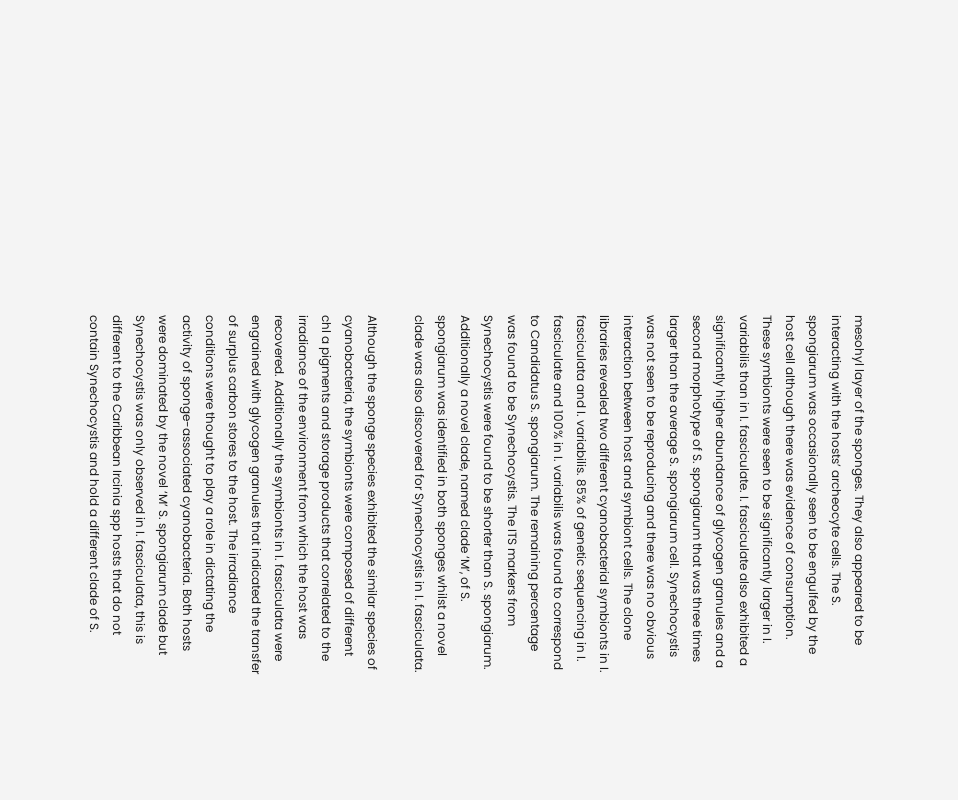mesohyl layer of the sponges. They also appeared to be interacting with the hosts’ archeocyte cells. The S. spongiarum was occasionally seen to be engulfed by the host cell although there was evidence of consumption. These symbionts were seen to be significantly larger in I. variabilis than in I. fasciculate. I. fasciculate also exhibited a significantly higher abundance of glycogen granules and a second morphotype of S. spongiarum that was three times larger than the average S. spongiarum cell. Synechocystis was not seen to be reproducing and there was no obvious interaction between host and symbiont cells. The clone libraries revealed two different cyanobacterial symbionts in I. fasciculata and I. variabilis. 85% of genetic sequencing in I. fasciculate and 100% in I. variabilis was found to correspond to Candidatus S. spongiarum. The remaining percentage was found to be Synechocystis. The ITS markers from Synechocystis were found to be shorter than S. spongiarum. Additionally a novel clade, named clade ‘M’, of S. spongiarum was identified in both sponges whilst a novel clade was also discovered for Synechocystis in I. fasciculata.

Although the sponge species exhibited the similar species of cyanobacteria, the symbionts were composed of different chl a pigments and storage products that correlated to the irradiance of the environment from which the host was recovered. Additionally the symbionts in I. fasciculata were engrained with glycogen granules that indicated the transfer of surplus carbon stores to the host. The irradiance conditions were thought to play a role in dictating the activity of sponge-associated cyanobacteria. Both hosts were dominated by the novel ‘M’ S. spongiarum clade but Synechocystis was only observed in I. fasciculata, this is different to the Caribbean Ircinia spp hosts that do not contain Synechocystis and hold a different clade of S.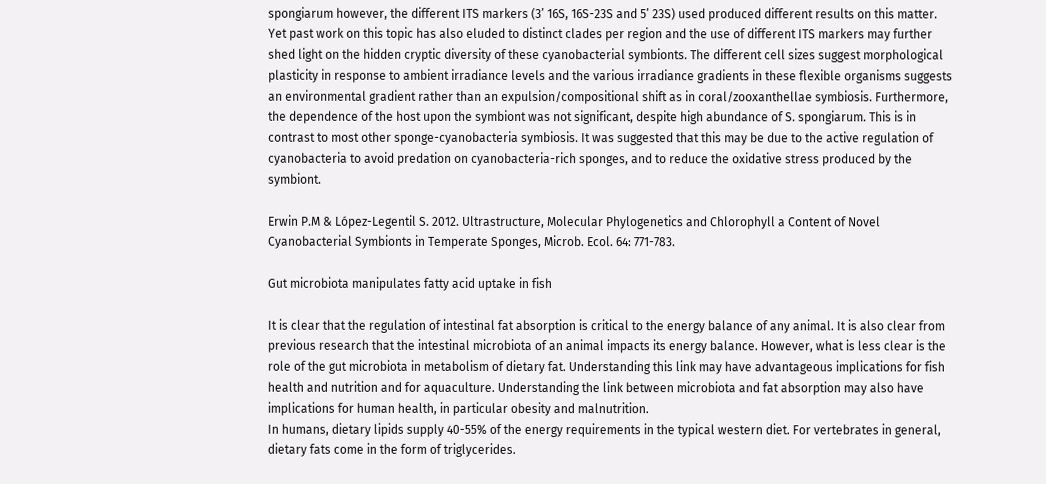spongiarum however, the different ITS markers (3’ 16S, 16S-23S and 5’ 23S) used produced different results on this matter. Yet past work on this topic has also eluded to distinct clades per region and the use of different ITS markers may further shed light on the hidden cryptic diversity of these cyanobacterial symbionts. The different cell sizes suggest morphological plasticity in response to ambient irradiance levels and the various irradiance gradients in these flexible organisms suggests an environmental gradient rather than an expulsion/compositional shift as in coral/zooxanthellae symbiosis. Furthermore, the dependence of the host upon the symbiont was not significant, despite high abundance of S. spongiarum. This is in contrast to most other sponge-cyanobacteria symbiosis. It was suggested that this may be due to the active regulation of cyanobacteria to avoid predation on cyanobacteria-rich sponges, and to reduce the oxidative stress produced by the symbiont.

Erwin P.M & López-Legentil S. 2012. Ultrastructure, Molecular Phylogenetics and Chlorophyll a Content of Novel Cyanobacterial Symbionts in Temperate Sponges, Microb. Ecol. 64: 771-783.

Gut microbiota manipulates fatty acid uptake in fish

It is clear that the regulation of intestinal fat absorption is critical to the energy balance of any animal. It is also clear from previous research that the intestinal microbiota of an animal impacts its energy balance. However, what is less clear is the role of the gut microbiota in metabolism of dietary fat. Understanding this link may have advantageous implications for fish health and nutrition and for aquaculture. Understanding the link between microbiota and fat absorption may also have implications for human health, in particular obesity and malnutrition.
In humans, dietary lipids supply 40-55% of the energy requirements in the typical western diet. For vertebrates in general, dietary fats come in the form of triglycerides.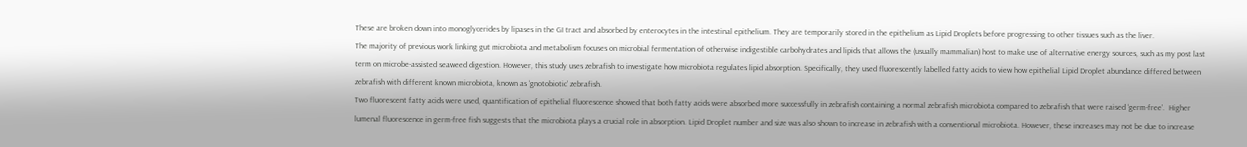These are broken down into monoglycerides by lipases in the GI tract and absorbed by enterocytes in the intestinal epithelium. They are temporarily stored in the epithelium as Lipid Droplets before progressing to other tissues such as the liver.
The majority of previous work linking gut microbiota and metabolism focuses on microbial fermentation of otherwise indigestible carbohydrates and lipids that allows the (usually mammalian) host to make use of alternative energy sources, such as my post last term on microbe-assisted seaweed digestion. However, this study uses zebrafish to investigate how microbiota regulates lipid absorption. Specifically, they used fluorescently labelled fatty acids to view how epithelial Lipid Droplet abundance differed between zebrafish with different known microbiota, known as ‘gnotobiotic’ zebrafish.
Two fluorescent fatty acids were used, quantification of epithelial fluorescence showed that both fatty acids were absorbed more successfully in zebrafish containing a normal zebrafish microbiota compared to zebrafish that were raised ‘germ-free’.  Higher lumenal fluorescence in germ-free fish suggests that the microbiota plays a crucial role in absorption. Lipid Droplet number and size was also shown to increase in zebrafish with a conventional microbiota. However, these increases may not be due to increase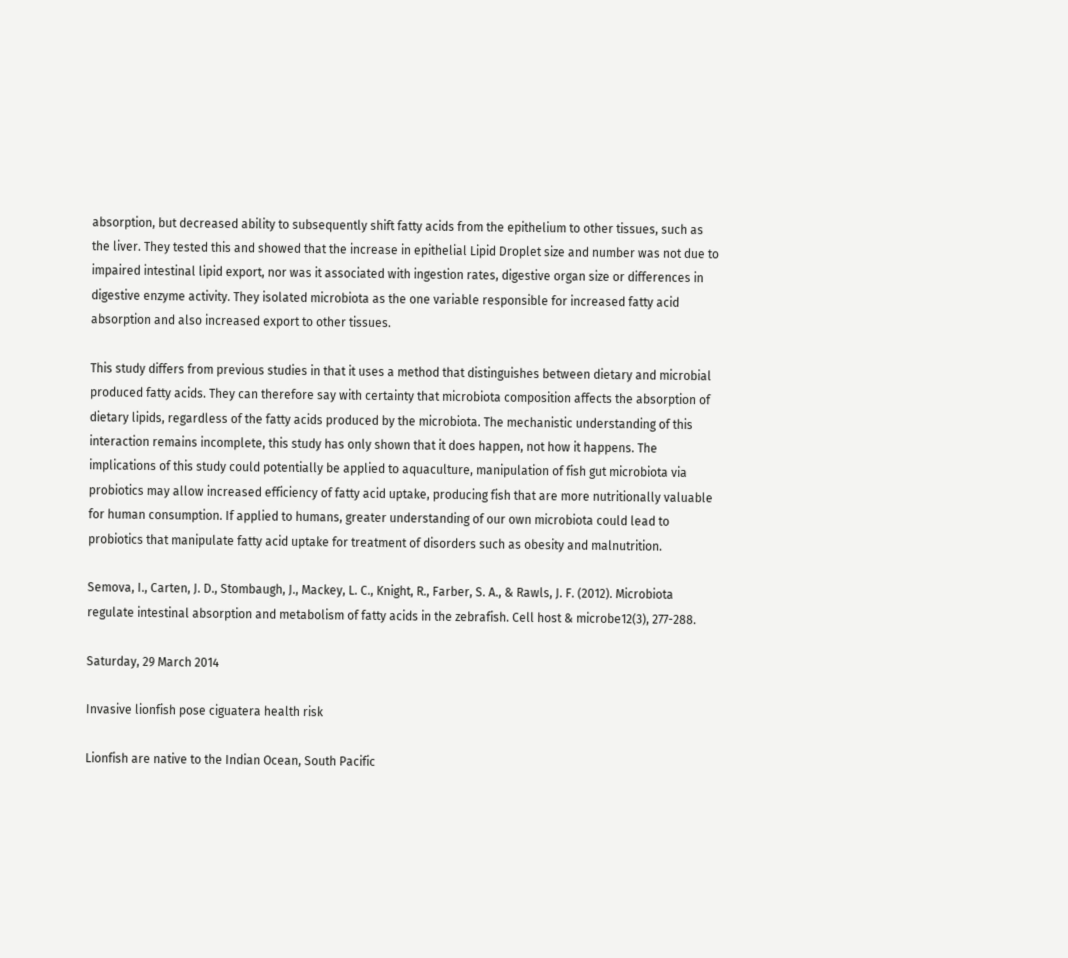absorption, but decreased ability to subsequently shift fatty acids from the epithelium to other tissues, such as the liver. They tested this and showed that the increase in epithelial Lipid Droplet size and number was not due to impaired intestinal lipid export, nor was it associated with ingestion rates, digestive organ size or differences in digestive enzyme activity. They isolated microbiota as the one variable responsible for increased fatty acid absorption and also increased export to other tissues.

This study differs from previous studies in that it uses a method that distinguishes between dietary and microbial produced fatty acids. They can therefore say with certainty that microbiota composition affects the absorption of dietary lipids, regardless of the fatty acids produced by the microbiota. The mechanistic understanding of this interaction remains incomplete, this study has only shown that it does happen, not how it happens. The implications of this study could potentially be applied to aquaculture, manipulation of fish gut microbiota via probiotics may allow increased efficiency of fatty acid uptake, producing fish that are more nutritionally valuable for human consumption. If applied to humans, greater understanding of our own microbiota could lead to probiotics that manipulate fatty acid uptake for treatment of disorders such as obesity and malnutrition.

Semova, I., Carten, J. D., Stombaugh, J., Mackey, L. C., Knight, R., Farber, S. A., & Rawls, J. F. (2012). Microbiota regulate intestinal absorption and metabolism of fatty acids in the zebrafish. Cell host & microbe12(3), 277-288.

Saturday, 29 March 2014

Invasive lionfish pose ciguatera health risk

Lionfish are native to the Indian Ocean, South Pacific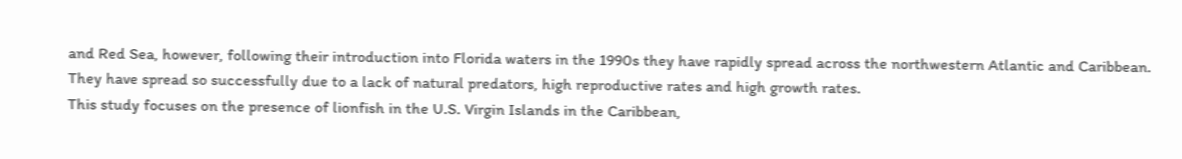and Red Sea, however, following their introduction into Florida waters in the 1990s they have rapidly spread across the northwestern Atlantic and Caribbean. They have spread so successfully due to a lack of natural predators, high reproductive rates and high growth rates.
This study focuses on the presence of lionfish in the U.S. Virgin Islands in the Caribbean,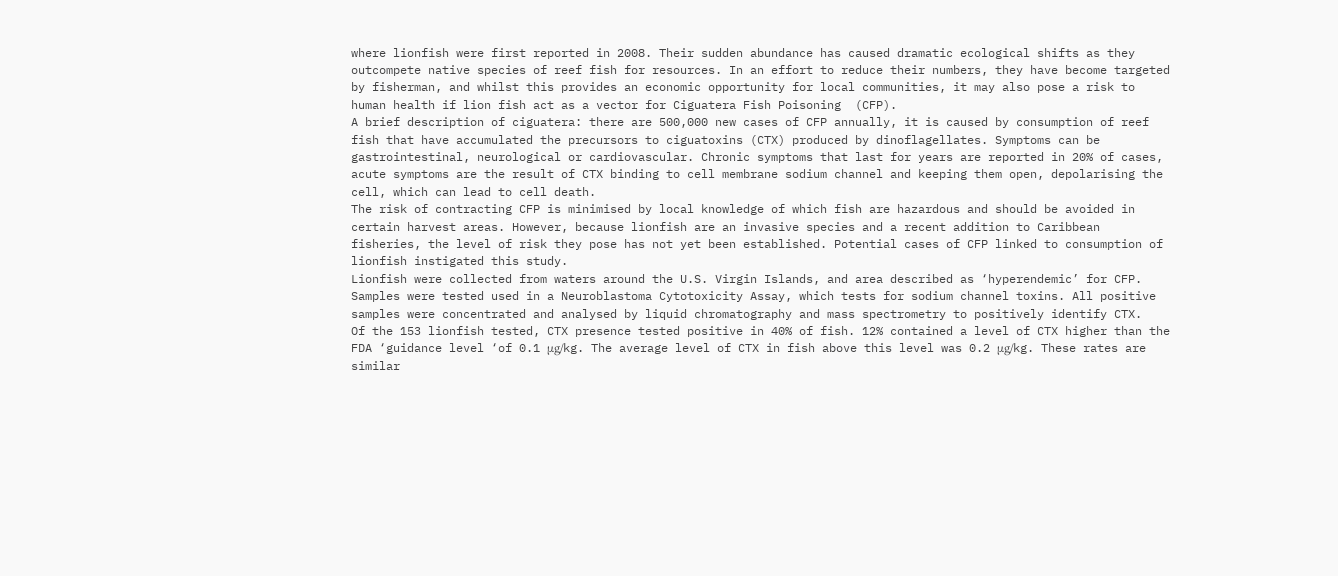where lionfish were first reported in 2008. Their sudden abundance has caused dramatic ecological shifts as they outcompete native species of reef fish for resources. In an effort to reduce their numbers, they have become targeted by fisherman, and whilst this provides an economic opportunity for local communities, it may also pose a risk to human health if lion fish act as a vector for Ciguatera Fish Poisoning  (CFP).
A brief description of ciguatera: there are 500,000 new cases of CFP annually, it is caused by consumption of reef fish that have accumulated the precursors to ciguatoxins (CTX) produced by dinoflagellates. Symptoms can be gastrointestinal, neurological or cardiovascular. Chronic symptoms that last for years are reported in 20% of cases, acute symptoms are the result of CTX binding to cell membrane sodium channel and keeping them open, depolarising the cell, which can lead to cell death.
The risk of contracting CFP is minimised by local knowledge of which fish are hazardous and should be avoided in certain harvest areas. However, because lionfish are an invasive species and a recent addition to Caribbean fisheries, the level of risk they pose has not yet been established. Potential cases of CFP linked to consumption of lionfish instigated this study.
Lionfish were collected from waters around the U.S. Virgin Islands, and area described as ‘hyperendemic’ for CFP. Samples were tested used in a Neuroblastoma Cytotoxicity Assay, which tests for sodium channel toxins. All positive samples were concentrated and analysed by liquid chromatography and mass spectrometry to positively identify CTX.
Of the 153 lionfish tested, CTX presence tested positive in 40% of fish. 12% contained a level of CTX higher than the FDA ‘guidance level ‘of 0.1 μg/kg. The average level of CTX in fish above this level was 0.2 μg/kg. These rates are similar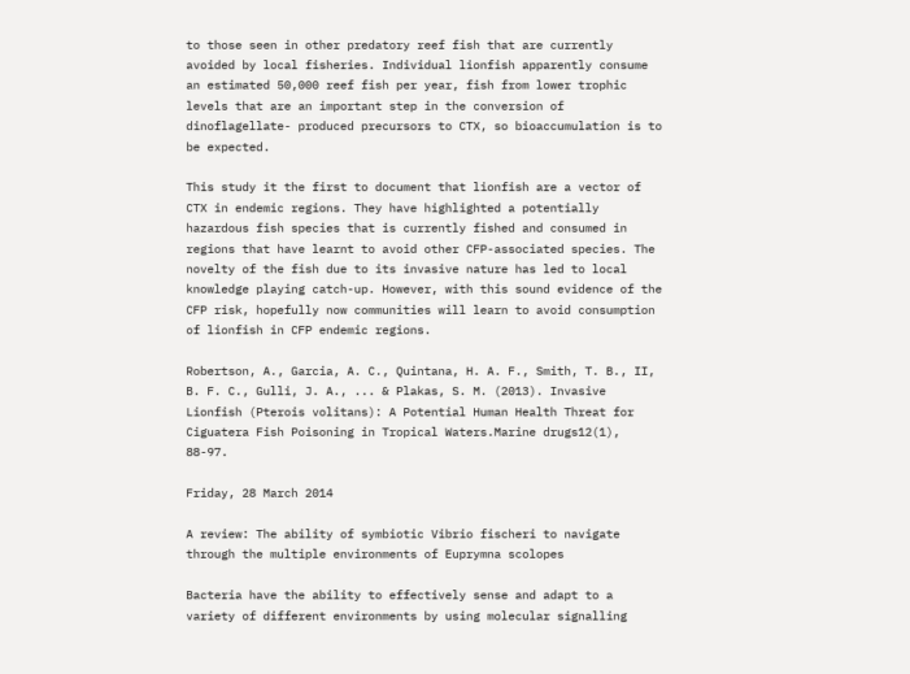to those seen in other predatory reef fish that are currently avoided by local fisheries. Individual lionfish apparently consume an estimated 50,000 reef fish per year, fish from lower trophic levels that are an important step in the conversion of dinoflagellate- produced precursors to CTX, so bioaccumulation is to be expected.

This study it the first to document that lionfish are a vector of CTX in endemic regions. They have highlighted a potentially hazardous fish species that is currently fished and consumed in regions that have learnt to avoid other CFP-associated species. The novelty of the fish due to its invasive nature has led to local knowledge playing catch-up. However, with this sound evidence of the CFP risk, hopefully now communities will learn to avoid consumption of lionfish in CFP endemic regions.

Robertson, A., Garcia, A. C., Quintana, H. A. F., Smith, T. B., II, B. F. C., Gulli, J. A., ... & Plakas, S. M. (2013). Invasive Lionfish (Pterois volitans): A Potential Human Health Threat for Ciguatera Fish Poisoning in Tropical Waters.Marine drugs12(1), 88-97.

Friday, 28 March 2014

A review: The ability of symbiotic Vibrio fischeri to navigate through the multiple environments of Euprymna scolopes

Bacteria have the ability to effectively sense and adapt to a variety of different environments by using molecular signalling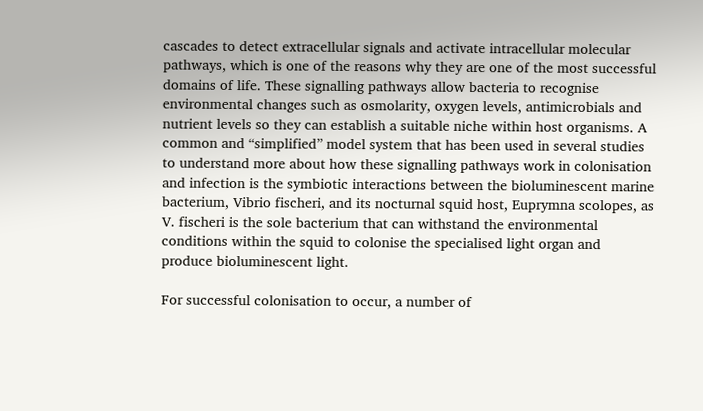cascades to detect extracellular signals and activate intracellular molecular pathways, which is one of the reasons why they are one of the most successful domains of life. These signalling pathways allow bacteria to recognise environmental changes such as osmolarity, oxygen levels, antimicrobials and nutrient levels so they can establish a suitable niche within host organisms. A common and “simplified” model system that has been used in several studies to understand more about how these signalling pathways work in colonisation and infection is the symbiotic interactions between the bioluminescent marine bacterium, Vibrio fischeri, and its nocturnal squid host, Euprymna scolopes, as V. fischeri is the sole bacterium that can withstand the environmental conditions within the squid to colonise the specialised light organ and produce bioluminescent light.

For successful colonisation to occur, a number of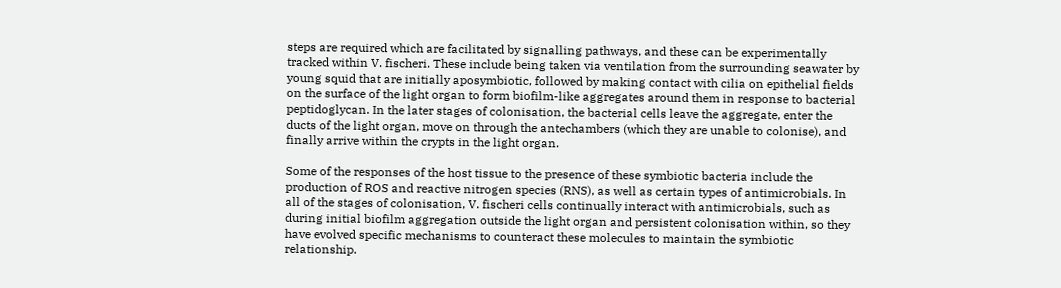steps are required which are facilitated by signalling pathways, and these can be experimentally tracked within V. fischeri. These include being taken via ventilation from the surrounding seawater by young squid that are initially aposymbiotic, followed by making contact with cilia on epithelial fields on the surface of the light organ to form biofilm-like aggregates around them in response to bacterial peptidoglycan. In the later stages of colonisation, the bacterial cells leave the aggregate, enter the ducts of the light organ, move on through the antechambers (which they are unable to colonise), and finally arrive within the crypts in the light organ.

Some of the responses of the host tissue to the presence of these symbiotic bacteria include the production of ROS and reactive nitrogen species (RNS), as well as certain types of antimicrobials. In all of the stages of colonisation, V. fischeri cells continually interact with antimicrobials, such as during initial biofilm aggregation outside the light organ and persistent colonisation within, so they have evolved specific mechanisms to counteract these molecules to maintain the symbiotic relationship.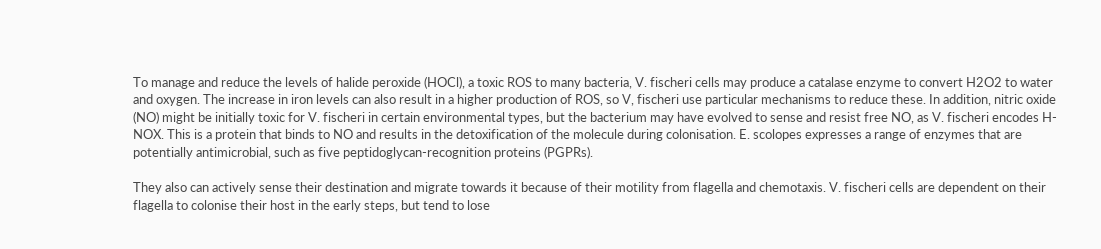To manage and reduce the levels of halide peroxide (HOCl), a toxic ROS to many bacteria, V. fischeri cells may produce a catalase enzyme to convert H2O2 to water and oxygen. The increase in iron levels can also result in a higher production of ROS, so V, fischeri use particular mechanisms to reduce these. In addition, nitric oxide (NO) might be initially toxic for V. fischeri in certain environmental types, but the bacterium may have evolved to sense and resist free NO, as V. fischeri encodes H-NOX. This is a protein that binds to NO and results in the detoxification of the molecule during colonisation. E. scolopes expresses a range of enzymes that are potentially antimicrobial, such as five peptidoglycan-recognition proteins (PGPRs).

They also can actively sense their destination and migrate towards it because of their motility from flagella and chemotaxis. V. fischeri cells are dependent on their flagella to colonise their host in the early steps, but tend to lose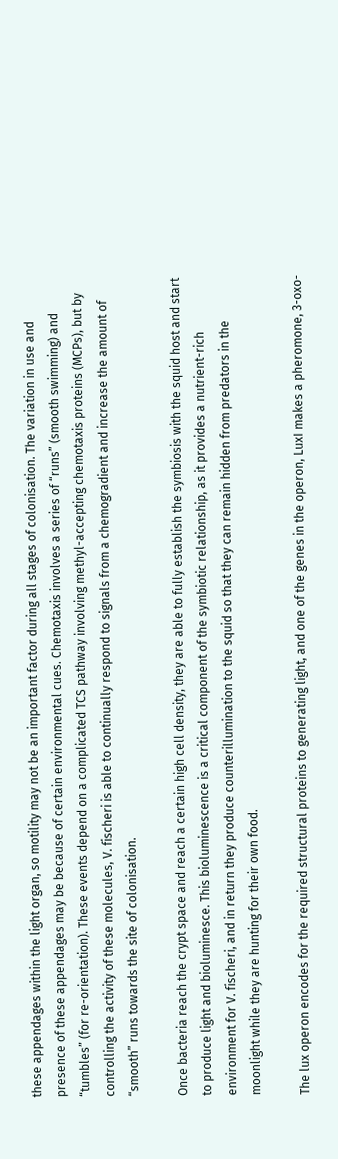these appendages within the light organ, so motility may not be an important factor during all stages of colonisation. The variation in use and presence of these appendages may be because of certain environmental cues. Chemotaxis involves a series of “runs” (smooth swimming) and “tumbles” (for re-orientation). These events depend on a complicated TCS pathway involving methyl-accepting chemotaxis proteins (MCPs), but by controlling the activity of these molecules, V. fischeri is able to continually respond to signals from a chemogradient and increase the amount of “smooth” runs towards the site of colonisation.

Once bacteria reach the crypt space and reach a certain high cell density, they are able to fully establish the symbiosis with the squid host and start to produce light and bioluminesce. This bioluminescence is a critical component of the symbiotic relationship, as it provides a nutrient-rich environment for V. fischeri, and in return they produce counterillumination to the squid so that they can remain hidden from predators in the moonlight while they are hunting for their own food.

The lux operon encodes for the required structural proteins to generating light, and one of the genes in the operon, LuxI makes a pheromone, 3-oxo-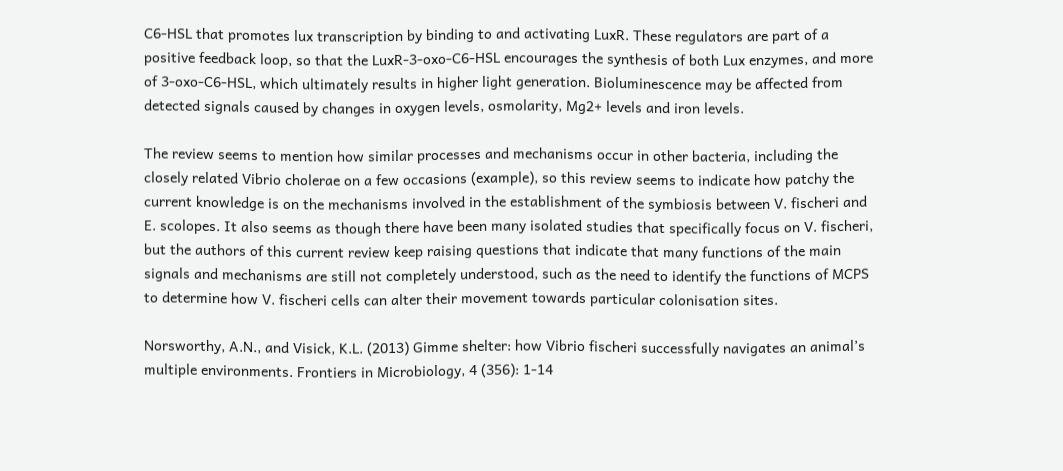C6-HSL that promotes lux transcription by binding to and activating LuxR. These regulators are part of a positive feedback loop, so that the LuxR-3-oxo-C6-HSL encourages the synthesis of both Lux enzymes, and more of 3-oxo-C6-HSL, which ultimately results in higher light generation. Bioluminescence may be affected from detected signals caused by changes in oxygen levels, osmolarity, Mg2+ levels and iron levels.

The review seems to mention how similar processes and mechanisms occur in other bacteria, including the closely related Vibrio cholerae on a few occasions (example), so this review seems to indicate how patchy the current knowledge is on the mechanisms involved in the establishment of the symbiosis between V. fischeri and E. scolopes. It also seems as though there have been many isolated studies that specifically focus on V. fischeri, but the authors of this current review keep raising questions that indicate that many functions of the main signals and mechanisms are still not completely understood, such as the need to identify the functions of MCPS to determine how V. fischeri cells can alter their movement towards particular colonisation sites.

Norsworthy, A.N., and Visick, K.L. (2013) Gimme shelter: how Vibrio fischeri successfully navigates an animal’s multiple environments. Frontiers in Microbiology, 4 (356): 1-14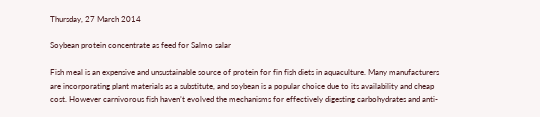Thursday, 27 March 2014

Soybean protein concentrate as feed for Salmo salar

Fish meal is an expensive and unsustainable source of protein for fin fish diets in aquaculture. Many manufacturers are incorporating plant materials as a substitute, and soybean is a popular choice due to its availability and cheap cost. However carnivorous fish haven’t evolved the mechanisms for effectively digesting carbohydrates and anti-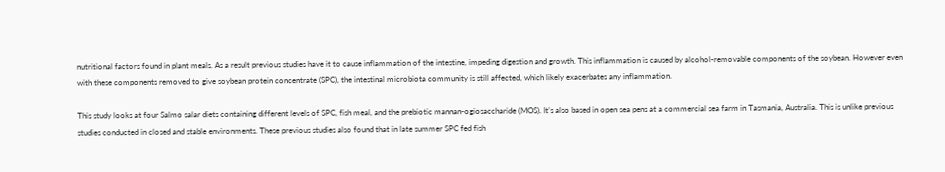nutritional factors found in plant meals. As a result previous studies have it to cause inflammation of the intestine, impeding digestion and growth. This inflammation is caused by alcohol-removable components of the soybean. However even with these components removed to give soybean protein concentrate (SPC), the intestinal microbiota community is still affected, which likely exacerbates any inflammation.

This study looks at four Salmo salar diets containing different levels of SPC, fish meal, and the prebiotic mannan-ogiosaccharide (MOS). It’s also based in open sea pens at a commercial sea farm in Tasmania, Australia. This is unlike previous studies conducted in closed and stable environments. These previous studies also found that in late summer SPC fed fish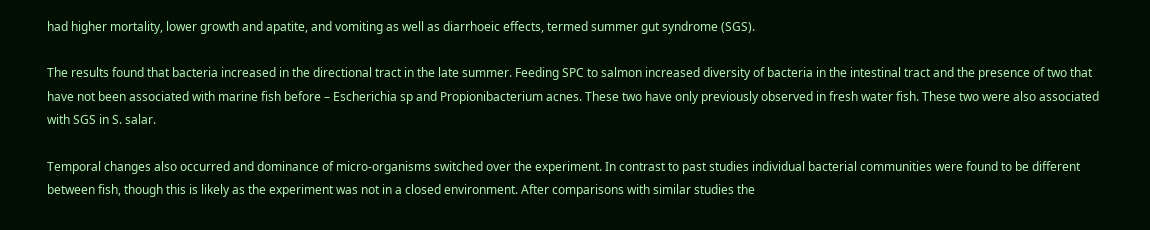had higher mortality, lower growth and apatite, and vomiting as well as diarrhoeic effects, termed summer gut syndrome (SGS).

The results found that bacteria increased in the directional tract in the late summer. Feeding SPC to salmon increased diversity of bacteria in the intestinal tract and the presence of two that have not been associated with marine fish before – Escherichia sp and Propionibacterium acnes. These two have only previously observed in fresh water fish. These two were also associated with SGS in S. salar.

Temporal changes also occurred and dominance of micro-organisms switched over the experiment. In contrast to past studies individual bacterial communities were found to be different between fish, though this is likely as the experiment was not in a closed environment. After comparisons with similar studies the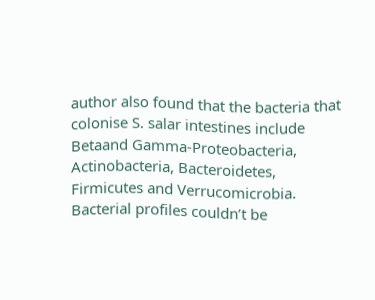author also found that the bacteria that colonise S. salar intestines include Betaand Gamma-Proteobacteria, Actinobacteria, Bacteroidetes, Firmicutes and Verrucomicrobia. Bacterial profiles couldn’t be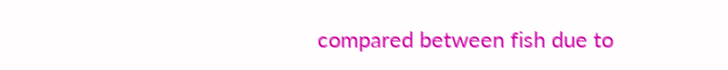compared between fish due to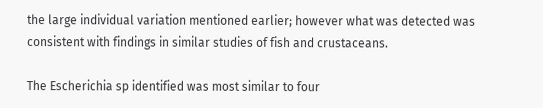the large individual variation mentioned earlier; however what was detected was consistent with findings in similar studies of fish and crustaceans.

The Escherichia sp identified was most similar to four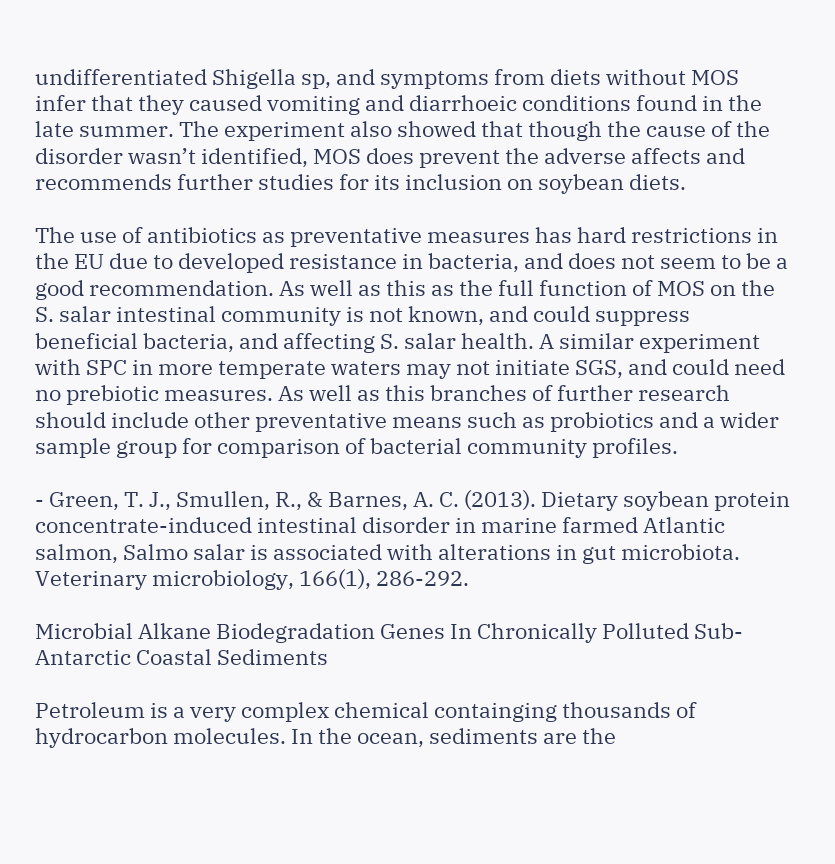undifferentiated Shigella sp, and symptoms from diets without MOS infer that they caused vomiting and diarrhoeic conditions found in the late summer. The experiment also showed that though the cause of the disorder wasn’t identified, MOS does prevent the adverse affects and recommends further studies for its inclusion on soybean diets.

The use of antibiotics as preventative measures has hard restrictions in the EU due to developed resistance in bacteria, and does not seem to be a good recommendation. As well as this as the full function of MOS on the S. salar intestinal community is not known, and could suppress beneficial bacteria, and affecting S. salar health. A similar experiment with SPC in more temperate waters may not initiate SGS, and could need no prebiotic measures. As well as this branches of further research should include other preventative means such as probiotics and a wider sample group for comparison of bacterial community profiles.

- Green, T. J., Smullen, R., & Barnes, A. C. (2013). Dietary soybean protein concentrate-induced intestinal disorder in marine farmed Atlantic salmon, Salmo salar is associated with alterations in gut microbiota. Veterinary microbiology, 166(1), 286-292.

Microbial Alkane Biodegradation Genes In Chronically Polluted Sub-Antarctic Coastal Sediments

Petroleum is a very complex chemical containging thousands of hydrocarbon molecules. In the ocean, sediments are the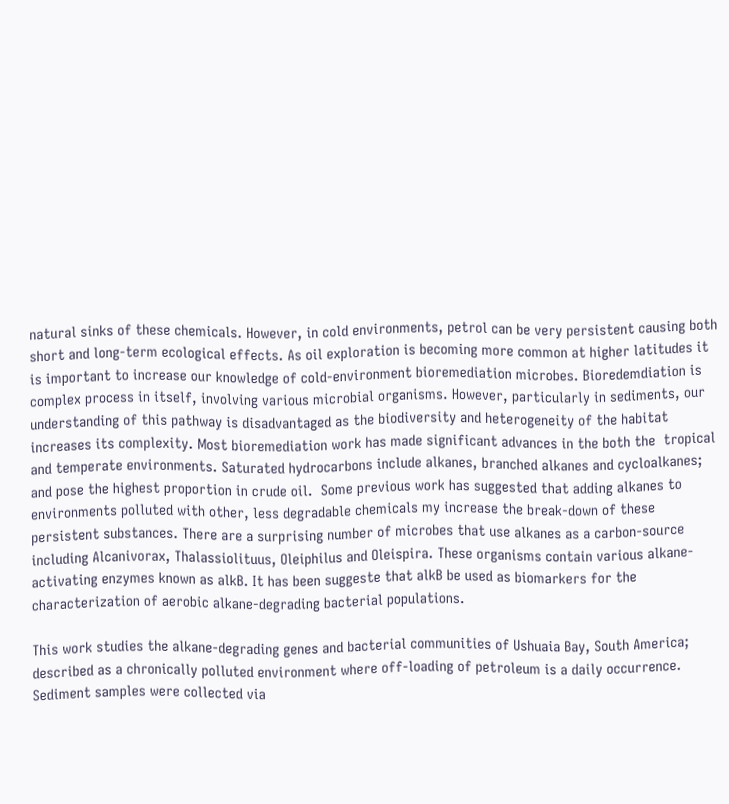natural sinks of these chemicals. However, in cold environments, petrol can be very persistent causing both short and long-term ecological effects. As oil exploration is becoming more common at higher latitudes it is important to increase our knowledge of cold-environment bioremediation microbes. Bioredemdiation is complex process in itself, involving various microbial organisms. However, particularly in sediments, our understanding of this pathway is disadvantaged as the biodiversity and heterogeneity of the habitat increases its complexity. Most bioremediation work has made significant advances in the both the  tropical and temperate environments. Saturated hydrocarbons include alkanes, branched alkanes and cycloalkanes; and pose the highest proportion in crude oil.  Some previous work has suggested that adding alkanes to environments polluted with other, less degradable chemicals my increase the break-down of these persistent substances. There are a surprising number of microbes that use alkanes as a carbon-source including Alcanivorax, Thalassiolituus, Oleiphilus and Oleispira. These organisms contain various alkane-activating enzymes known as alkB. It has been suggeste that alkB be used as biomarkers for the characterization of aerobic alkane-degrading bacterial populations.

This work studies the alkane-degrading genes and bacterial communities of Ushuaia Bay, South America; described as a chronically polluted environment where off-loading of petroleum is a daily occurrence.
Sediment samples were collected via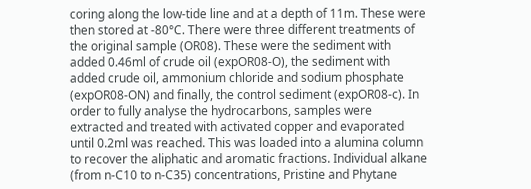coring along the low-tide line and at a depth of 11m. These were then stored at -80°C. There were three different treatments of the original sample (OR08). These were the sediment with added 0.46ml of crude oil (expOR08-O), the sediment with added crude oil, ammonium chloride and sodium phosphate (expOR08-ON) and finally, the control sediment (expOR08-c). In order to fully analyse the hydrocarbons, samples were extracted and treated with activated copper and evaporated until 0.2ml was reached. This was loaded into a alumina column to recover the aliphatic and aromatic fractions. Individual alkane (from n-C10 to n-C35) concentrations, Pristine and Phytane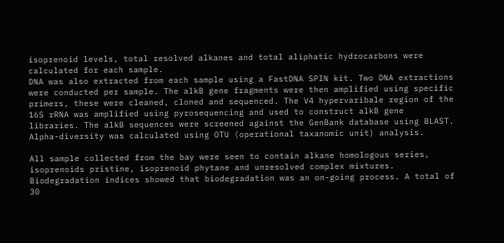isoprenoid levels, total resolved alkanes and total aliphatic hydrocarbons were calculated for each sample.
DNA was also extracted from each sample using a FastDNA SPIN kit. Two DNA extractions were conducted per sample. The alkB gene fragments were then amplified using specific primers, these were cleaned, cloned and sequenced. The V4 hypervaribale region of the 16S rRNA was amplified using pyrosequencing and used to construct alkB gene libraries. The alkB sequences were screened against the GenBank database using BLAST. Alpha-diversity was calculated using OTU (operational taxanomic unit) analysis.

All sample collected from the bay were seen to contain alkane homologous series, isoprenoids pristine, isoprenoid phytane and unresolved complex mixtures. Biodegradation indices showed that biodegradation was an on-going process. A total of 30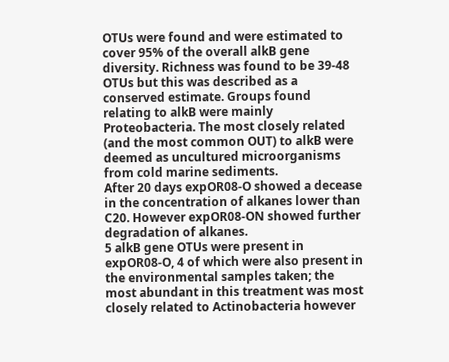OTUs were found and were estimated to cover 95% of the overall alkB gene diversity. Richness was found to be 39-48 OTUs but this was described as a conserved estimate. Groups found relating to alkB were mainly Proteobacteria. The most closely related (and the most common OUT) to alkB were deemed as uncultured microorganisms from cold marine sediments.
After 20 days expOR08-O showed a decease in the concentration of alkanes lower than C20. However expOR08-ON showed further degradation of alkanes.
5 alkB gene OTUs were present in expOR08-O, 4 of which were also present in the environmental samples taken; the most abundant in this treatment was most closely related to Actinobacteria however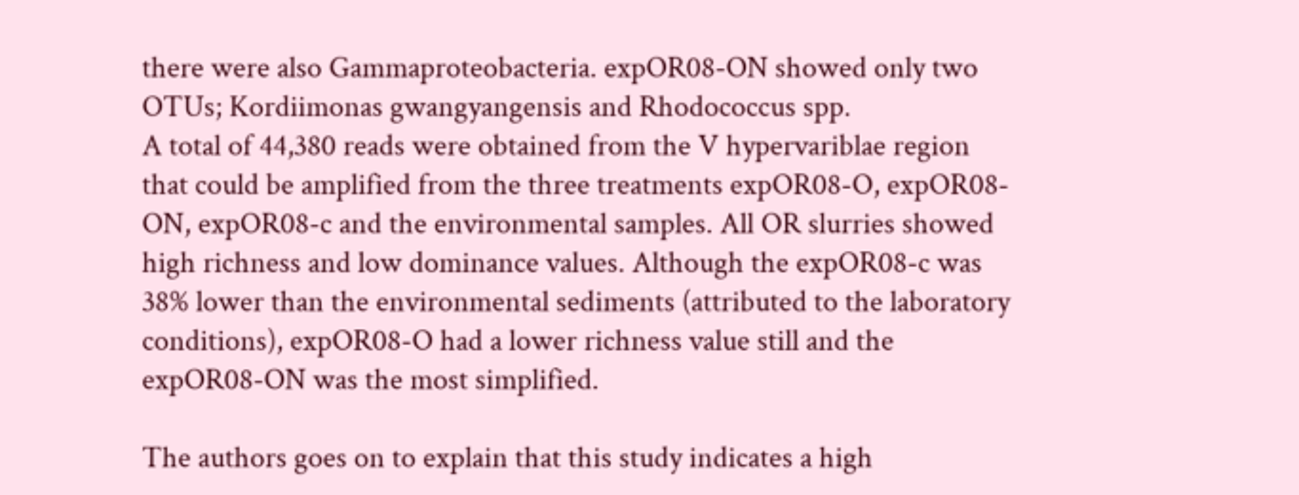there were also Gammaproteobacteria. expOR08-ON showed only two OTUs; Kordiimonas gwangyangensis and Rhodococcus spp.
A total of 44,380 reads were obtained from the V hypervariblae region that could be amplified from the three treatments expOR08-O, expOR08-ON, expOR08-c and the environmental samples. All OR slurries showed high richness and low dominance values. Although the expOR08-c was 38% lower than the environmental sediments (attributed to the laboratory conditions), expOR08-O had a lower richness value still and the expOR08-ON was the most simplified.

The authors goes on to explain that this study indicates a high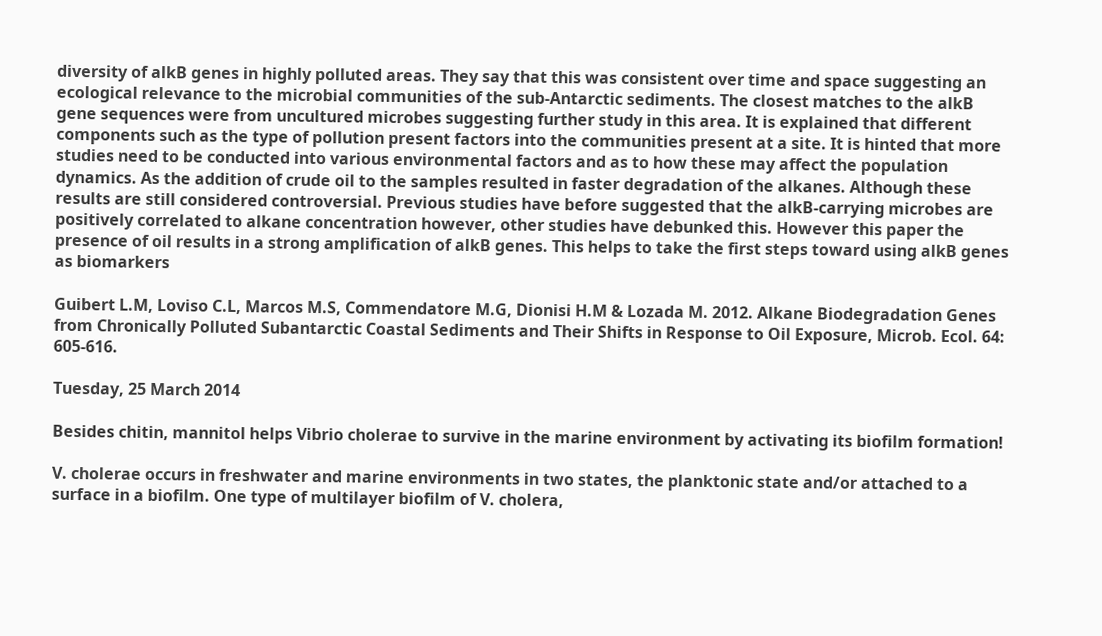diversity of alkB genes in highly polluted areas. They say that this was consistent over time and space suggesting an ecological relevance to the microbial communities of the sub-Antarctic sediments. The closest matches to the alkB gene sequences were from uncultured microbes suggesting further study in this area. It is explained that different components such as the type of pollution present factors into the communities present at a site. It is hinted that more studies need to be conducted into various environmental factors and as to how these may affect the population dynamics. As the addition of crude oil to the samples resulted in faster degradation of the alkanes. Although these results are still considered controversial. Previous studies have before suggested that the alkB-carrying microbes are positively correlated to alkane concentration however, other studies have debunked this. However this paper the presence of oil results in a strong amplification of alkB genes. This helps to take the first steps toward using alkB genes as biomarkers

Guibert L.M, Loviso C.L, Marcos M.S, Commendatore M.G, Dionisi H.M & Lozada M. 2012. Alkane Biodegradation Genes from Chronically Polluted Subantarctic Coastal Sediments and Their Shifts in Response to Oil Exposure, Microb. Ecol. 64: 605-616.

Tuesday, 25 March 2014

Besides chitin, mannitol helps Vibrio cholerae to survive in the marine environment by activating its biofilm formation!

V. cholerae occurs in freshwater and marine environments in two states, the planktonic state and/or attached to a surface in a biofilm. One type of multilayer biofilm of V. cholera,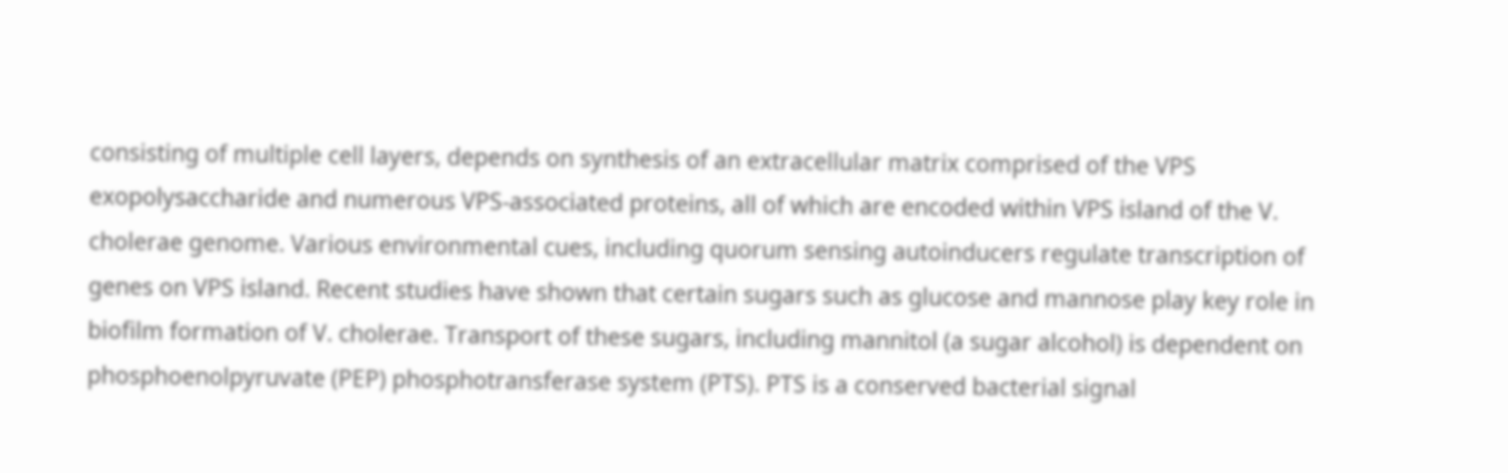consisting of multiple cell layers, depends on synthesis of an extracellular matrix comprised of the VPS exopolysaccharide and numerous VPS-associated proteins, all of which are encoded within VPS island of the V. cholerae genome. Various environmental cues, including quorum sensing autoinducers regulate transcription of genes on VPS island. Recent studies have shown that certain sugars such as glucose and mannose play key role in biofilm formation of V. cholerae. Transport of these sugars, including mannitol (a sugar alcohol) is dependent on phosphoenolpyruvate (PEP) phosphotransferase system (PTS). PTS is a conserved bacterial signal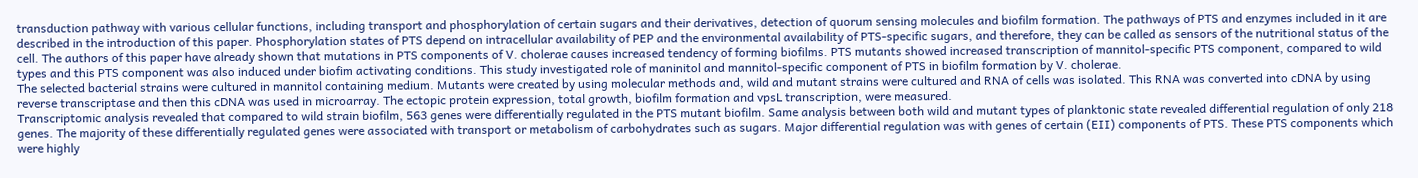transduction pathway with various cellular functions, including transport and phosphorylation of certain sugars and their derivatives, detection of quorum sensing molecules and biofilm formation. The pathways of PTS and enzymes included in it are described in the introduction of this paper. Phosphorylation states of PTS depend on intracellular availability of PEP and the environmental availability of PTS-specific sugars, and therefore, they can be called as sensors of the nutritional status of the cell. The authors of this paper have already shown that mutations in PTS components of V. cholerae causes increased tendency of forming biofilms. PTS mutants showed increased transcription of mannitol-specific PTS component, compared to wild types and this PTS component was also induced under biofim activating conditions. This study investigated role of maninitol and mannitol-specific component of PTS in biofilm formation by V. cholerae.
The selected bacterial strains were cultured in mannitol containing medium. Mutants were created by using molecular methods and, wild and mutant strains were cultured and RNA of cells was isolated. This RNA was converted into cDNA by using reverse transcriptase and then this cDNA was used in microarray. The ectopic protein expression, total growth, biofilm formation and vpsL transcription, were measured.
Transcriptomic analysis revealed that compared to wild strain biofilm, 563 genes were differentially regulated in the PTS mutant biofilm. Same analysis between both wild and mutant types of planktonic state revealed differential regulation of only 218 genes. The majority of these differentially regulated genes were associated with transport or metabolism of carbohydrates such as sugars. Major differential regulation was with genes of certain (EII) components of PTS. These PTS components which were highly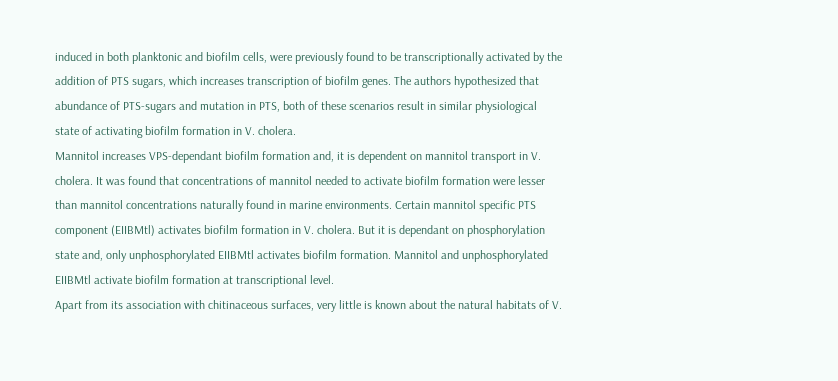induced in both planktonic and biofilm cells, were previously found to be transcriptionally activated by the addition of PTS sugars, which increases transcription of biofilm genes. The authors hypothesized that abundance of PTS-sugars and mutation in PTS, both of these scenarios result in similar physiological state of activating biofilm formation in V. cholera.
Mannitol increases VPS-dependant biofilm formation and, it is dependent on mannitol transport in V. cholera. It was found that concentrations of mannitol needed to activate biofilm formation were lesser than mannitol concentrations naturally found in marine environments. Certain mannitol specific PTS component (EIIBMtl) activates biofilm formation in V. cholera. But it is dependant on phosphorylation state and, only unphosphorylated EIIBMtl activates biofilm formation. Mannitol and unphosphorylated EIIBMtl activate biofilm formation at transcriptional level.
Apart from its association with chitinaceous surfaces, very little is known about the natural habitats of V.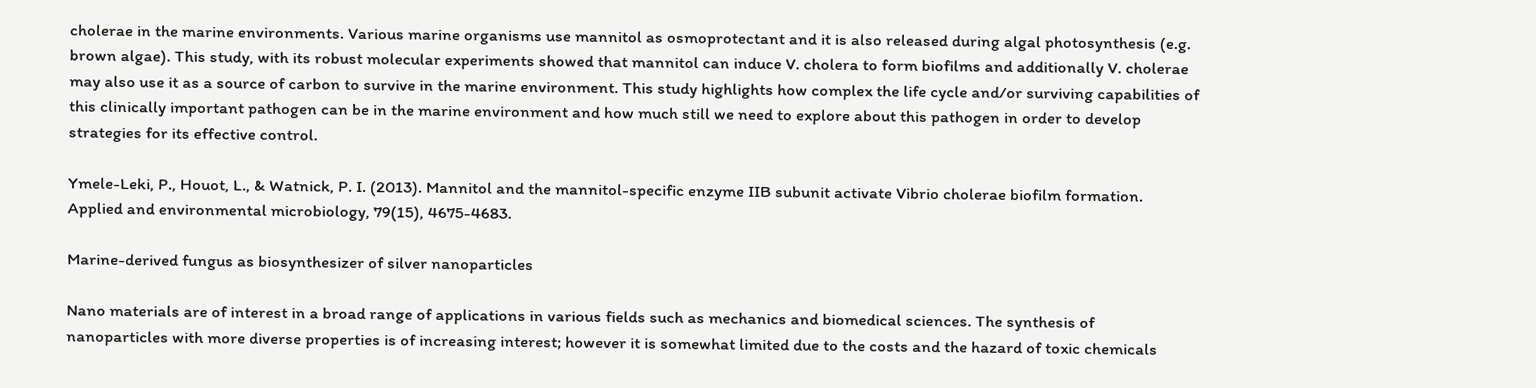cholerae in the marine environments. Various marine organisms use mannitol as osmoprotectant and it is also released during algal photosynthesis (e.g. brown algae). This study, with its robust molecular experiments showed that mannitol can induce V. cholera to form biofilms and additionally V. cholerae may also use it as a source of carbon to survive in the marine environment. This study highlights how complex the life cycle and/or surviving capabilities of this clinically important pathogen can be in the marine environment and how much still we need to explore about this pathogen in order to develop strategies for its effective control.

Ymele-Leki, P., Houot, L., & Watnick, P. I. (2013). Mannitol and the mannitol-specific enzyme IIB subunit activate Vibrio cholerae biofilm formation. Applied and environmental microbiology, 79(15), 4675-4683.

Marine-derived fungus as biosynthesizer of silver nanoparticles

Nano materials are of interest in a broad range of applications in various fields such as mechanics and biomedical sciences. The synthesis of nanoparticles with more diverse properties is of increasing interest; however it is somewhat limited due to the costs and the hazard of toxic chemicals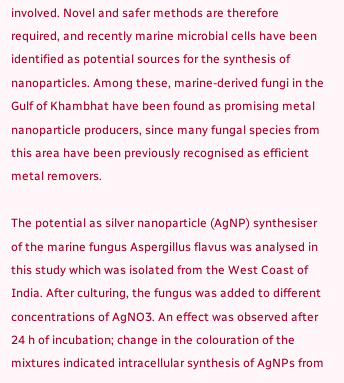involved. Novel and safer methods are therefore required, and recently marine microbial cells have been identified as potential sources for the synthesis of nanoparticles. Among these, marine-derived fungi in the Gulf of Khambhat have been found as promising metal nanoparticle producers, since many fungal species from this area have been previously recognised as efficient metal removers.

The potential as silver nanoparticle (AgNP) synthesiser of the marine fungus Aspergillus flavus was analysed in this study which was isolated from the West Coast of India. After culturing, the fungus was added to different concentrations of AgNO3. An effect was observed after 24 h of incubation; change in the colouration of the mixtures indicated intracellular synthesis of AgNPs from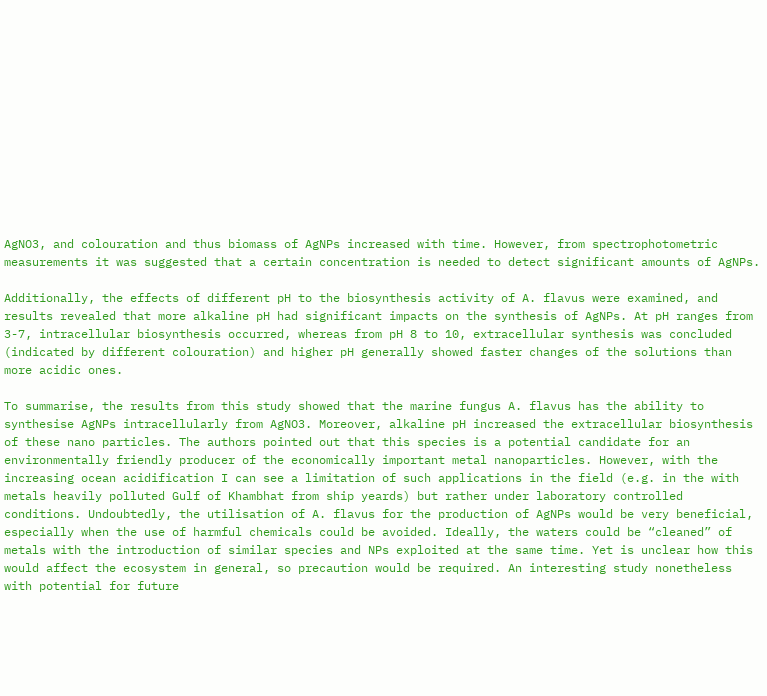AgNO3, and colouration and thus biomass of AgNPs increased with time. However, from spectrophotometric measurements it was suggested that a certain concentration is needed to detect significant amounts of AgNPs.

Additionally, the effects of different pH to the biosynthesis activity of A. flavus were examined, and results revealed that more alkaline pH had significant impacts on the synthesis of AgNPs. At pH ranges from 3-7, intracellular biosynthesis occurred, whereas from pH 8 to 10, extracellular synthesis was concluded (indicated by different colouration) and higher pH generally showed faster changes of the solutions than more acidic ones.

To summarise, the results from this study showed that the marine fungus A. flavus has the ability to synthesise AgNPs intracellularly from AgNO3. Moreover, alkaline pH increased the extracellular biosynthesis of these nano particles. The authors pointed out that this species is a potential candidate for an environmentally friendly producer of the economically important metal nanoparticles. However, with the increasing ocean acidification I can see a limitation of such applications in the field (e.g. in the with metals heavily polluted Gulf of Khambhat from ship yeards) but rather under laboratory controlled conditions. Undoubtedly, the utilisation of A. flavus for the production of AgNPs would be very beneficial, especially when the use of harmful chemicals could be avoided. Ideally, the waters could be “cleaned” of metals with the introduction of similar species and NPs exploited at the same time. Yet is unclear how this would affect the ecosystem in general, so precaution would be required. An interesting study nonetheless with potential for future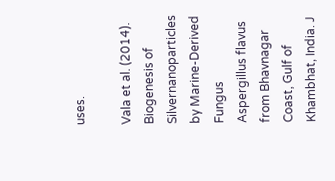uses.

Vala et al. (2014). Biogenesis of Silvernanoparticles by Marine-Derived Fungus Aspergillus flavus from Bhavnagar Coast, Gulf of Khambhat, India. J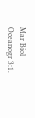Mar Biol Oceanogr 3:1.